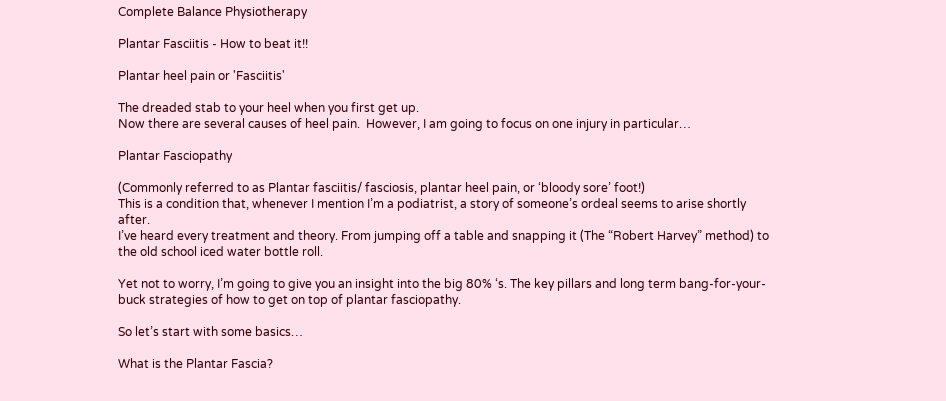Complete Balance Physiotherapy

Plantar Fasciitis - How to beat it!!

Plantar heel pain or 'Fasciitis'

The dreaded stab to your heel when you first get up.
Now there are several causes of heel pain.  However, I am going to focus on one injury in particular…

Plantar Fasciopathy

(Commonly referred to as Plantar fasciitis/ fasciosis, plantar heel pain, or ‘bloody sore’ foot!)
This is a condition that, whenever I mention I’m a podiatrist, a story of someone’s ordeal seems to arise shortly after.
I’ve heard every treatment and theory. From jumping off a table and snapping it (The “Robert Harvey” method) to the old school iced water bottle roll.

Yet not to worry, I’m going to give you an insight into the big 80% ‘s. The key pillars and long term bang-for-your-buck strategies of how to get on top of plantar fasciopathy.

So let’s start with some basics…

What is the Plantar Fascia?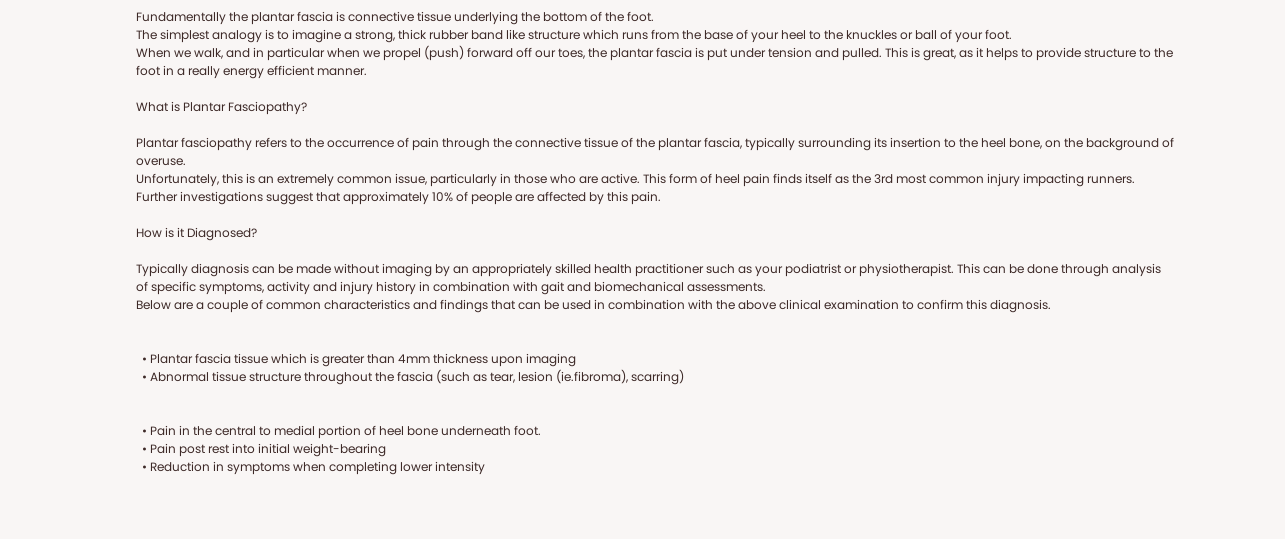Fundamentally the plantar fascia is connective tissue underlying the bottom of the foot.
The simplest analogy is to imagine a strong, thick rubber band like structure which runs from the base of your heel to the knuckles or ball of your foot.
When we walk, and in particular when we propel (push) forward off our toes, the plantar fascia is put under tension and pulled. This is great, as it helps to provide structure to the foot in a really energy efficient manner.

What is Plantar Fasciopathy?

Plantar fasciopathy refers to the occurrence of pain through the connective tissue of the plantar fascia, typically surrounding its insertion to the heel bone, on the background of overuse.
Unfortunately, this is an extremely common issue, particularly in those who are active. This form of heel pain finds itself as the 3rd most common injury impacting runners. Further investigations suggest that approximately 10% of people are affected by this pain.

How is it Diagnosed?

Typically diagnosis can be made without imaging by an appropriately skilled health practitioner such as your podiatrist or physiotherapist. This can be done through analysis of specific symptoms, activity and injury history in combination with gait and biomechanical assessments.
Below are a couple of common characteristics and findings that can be used in combination with the above clinical examination to confirm this diagnosis.


  • Plantar fascia tissue which is greater than 4mm thickness upon imaging
  • Abnormal tissue structure throughout the fascia (such as tear, lesion (ie.fibroma), scarring)


  • Pain in the central to medial portion of heel bone underneath foot.
  • Pain post rest into initial weight-bearing
  • Reduction in symptoms when completing lower intensity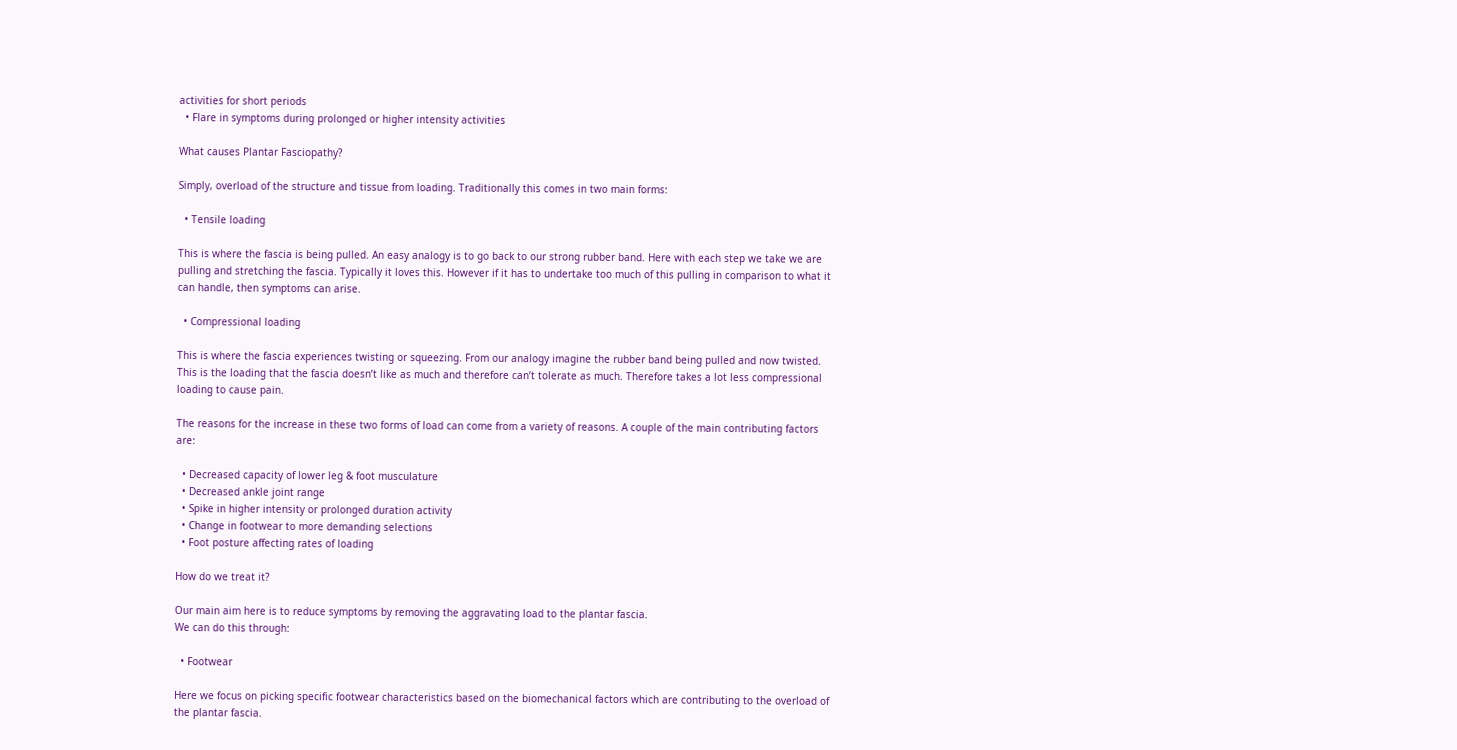activities for short periods
  • Flare in symptoms during prolonged or higher intensity activities

What causes Plantar Fasciopathy?

Simply, overload of the structure and tissue from loading. Traditionally this comes in two main forms:

  • Tensile loading

This is where the fascia is being pulled. An easy analogy is to go back to our strong rubber band. Here with each step we take we are pulling and stretching the fascia. Typically it loves this. However if it has to undertake too much of this pulling in comparison to what it can handle, then symptoms can arise.

  • Compressional loading

This is where the fascia experiences twisting or squeezing. From our analogy imagine the rubber band being pulled and now twisted. This is the loading that the fascia doesn’t like as much and therefore can’t tolerate as much. Therefore takes a lot less compressional loading to cause pain.

The reasons for the increase in these two forms of load can come from a variety of reasons. A couple of the main contributing factors are:

  • Decreased capacity of lower leg & foot musculature
  • Decreased ankle joint range
  • Spike in higher intensity or prolonged duration activity
  • Change in footwear to more demanding selections
  • Foot posture affecting rates of loading

How do we treat it?

Our main aim here is to reduce symptoms by removing the aggravating load to the plantar fascia.
We can do this through:

  • Footwear

Here we focus on picking specific footwear characteristics based on the biomechanical factors which are contributing to the overload of the plantar fascia.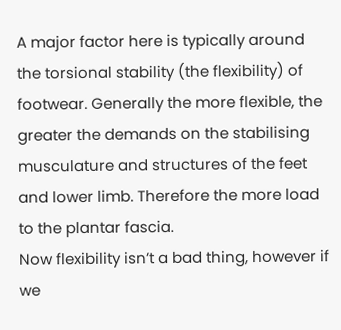A major factor here is typically around the torsional stability (the flexibility) of footwear. Generally the more flexible, the greater the demands on the stabilising musculature and structures of the feet and lower limb. Therefore the more load to the plantar fascia.
Now flexibility isn’t a bad thing, however if we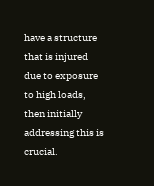have a structure that is injured due to exposure to high loads, then initially addressing this is crucial.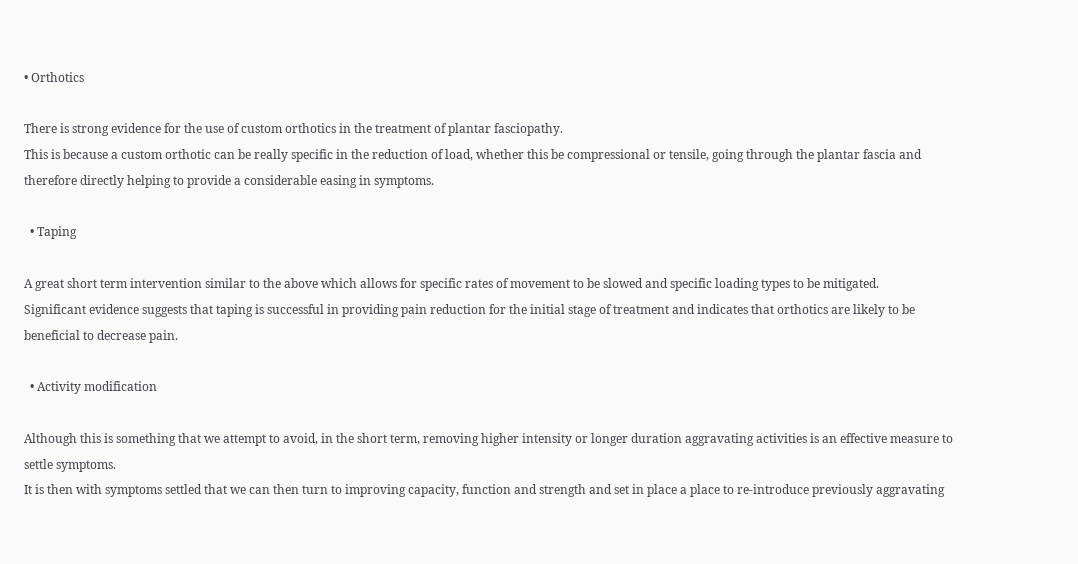• Orthotics

There is strong evidence for the use of custom orthotics in the treatment of plantar fasciopathy.
This is because a custom orthotic can be really specific in the reduction of load, whether this be compressional or tensile, going through the plantar fascia and therefore directly helping to provide a considerable easing in symptoms.

  • Taping

A great short term intervention similar to the above which allows for specific rates of movement to be slowed and specific loading types to be mitigated.
Significant evidence suggests that taping is successful in providing pain reduction for the initial stage of treatment and indicates that orthotics are likely to be beneficial to decrease pain.

  • Activity modification

Although this is something that we attempt to avoid, in the short term, removing higher intensity or longer duration aggravating activities is an effective measure to settle symptoms.
It is then with symptoms settled that we can then turn to improving capacity, function and strength and set in place a place to re-introduce previously aggravating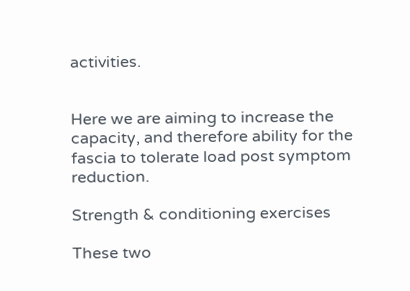activities.


Here we are aiming to increase the capacity, and therefore ability for the fascia to tolerate load post symptom reduction.

Strength & conditioning exercises

These two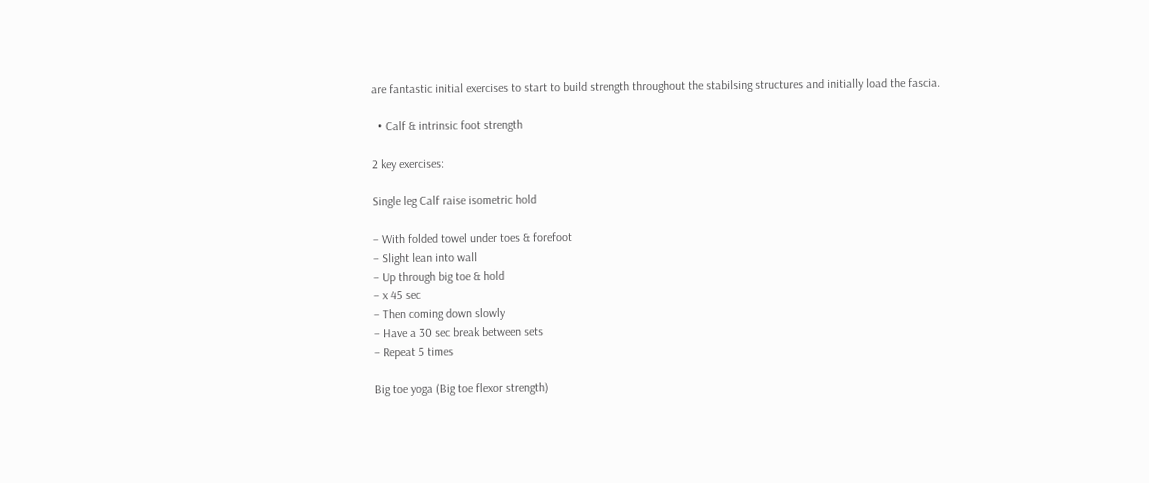are fantastic initial exercises to start to build strength throughout the stabilsing structures and initially load the fascia.

  • Calf & intrinsic foot strength

2 key exercises:

Single leg Calf raise isometric hold

– With folded towel under toes & forefoot
– Slight lean into wall
– Up through big toe & hold
– x 45 sec
– Then coming down slowly
– Have a 30 sec break between sets
– Repeat 5 times

Big toe yoga (Big toe flexor strength)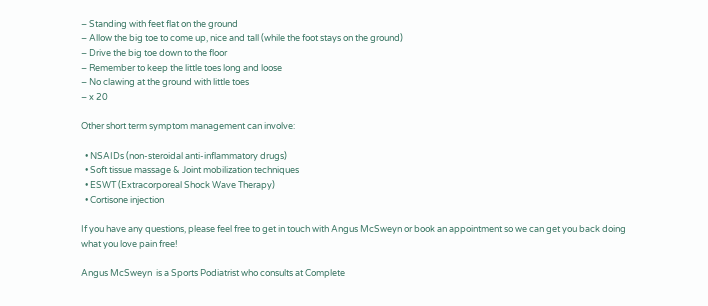– Standing with feet flat on the ground
– Allow the big toe to come up, nice and tall (while the foot stays on the ground)
– Drive the big toe down to the floor
– Remember to keep the little toes long and loose
– No clawing at the ground with little toes
– x 20

Other short term symptom management can involve:

  • NSAIDs (non-steroidal anti-inflammatory drugs)
  • Soft tissue massage & Joint mobilization techniques
  • ESWT (Extracorporeal Shock Wave Therapy)
  • Cortisone injection

If you have any questions, please feel free to get in touch with Angus McSweyn or book an appointment so we can get you back doing what you love pain free!

Angus McSweyn  is a Sports Podiatrist who consults at Complete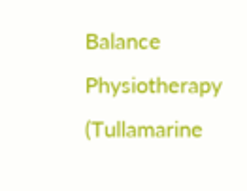Balance Physiotherapy  (Tullamarine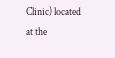Clinic) located at the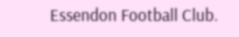Essendon Football Club.